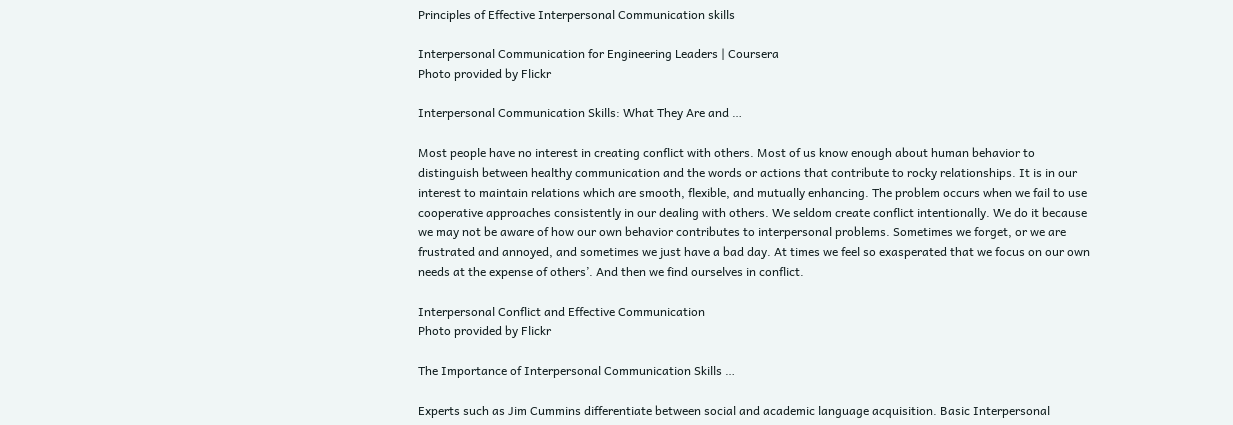Principles of Effective Interpersonal Communication skills

Interpersonal Communication for Engineering Leaders | Coursera
Photo provided by Flickr

Interpersonal Communication Skills: What They Are and …

Most people have no interest in creating conflict with others. Most of us know enough about human behavior to distinguish between healthy communication and the words or actions that contribute to rocky relationships. It is in our interest to maintain relations which are smooth, flexible, and mutually enhancing. The problem occurs when we fail to use cooperative approaches consistently in our dealing with others. We seldom create conflict intentionally. We do it because we may not be aware of how our own behavior contributes to interpersonal problems. Sometimes we forget, or we are frustrated and annoyed, and sometimes we just have a bad day. At times we feel so exasperated that we focus on our own needs at the expense of others’. And then we find ourselves in conflict.

Interpersonal Conflict and Effective Communication
Photo provided by Flickr

The Importance of Interpersonal Communication Skills …

Experts such as Jim Cummins differentiate between social and academic language acquisition. Basic Interpersonal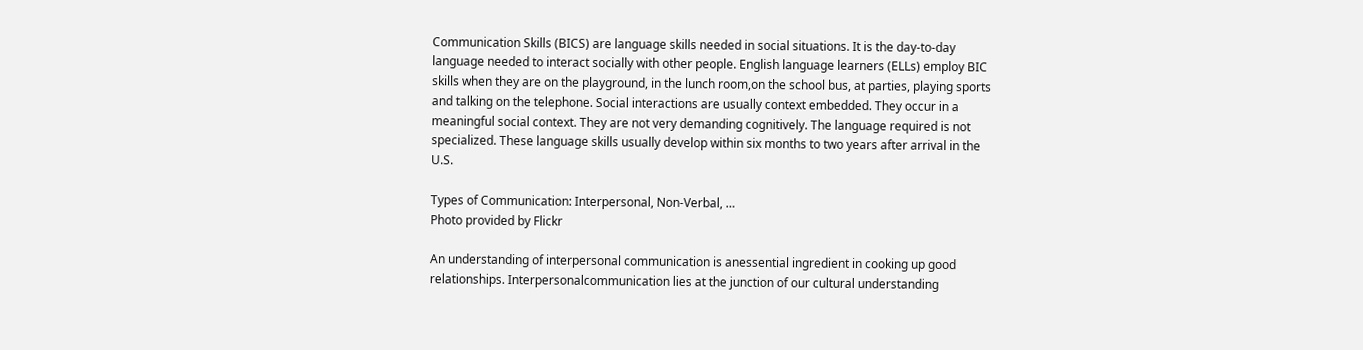Communication Skills (BICS) are language skills needed in social situations. It is the day-to-day language needed to interact socially with other people. English language learners (ELLs) employ BIC skills when they are on the playground, in the lunch room,on the school bus, at parties, playing sports and talking on the telephone. Social interactions are usually context embedded. They occur in a meaningful social context. They are not very demanding cognitively. The language required is not specialized. These language skills usually develop within six months to two years after arrival in the U.S.

Types of Communication: Interpersonal, Non-Verbal, …
Photo provided by Flickr

An understanding of interpersonal communication is anessential ingredient in cooking up good relationships. Interpersonalcommunication lies at the junction of our cultural understanding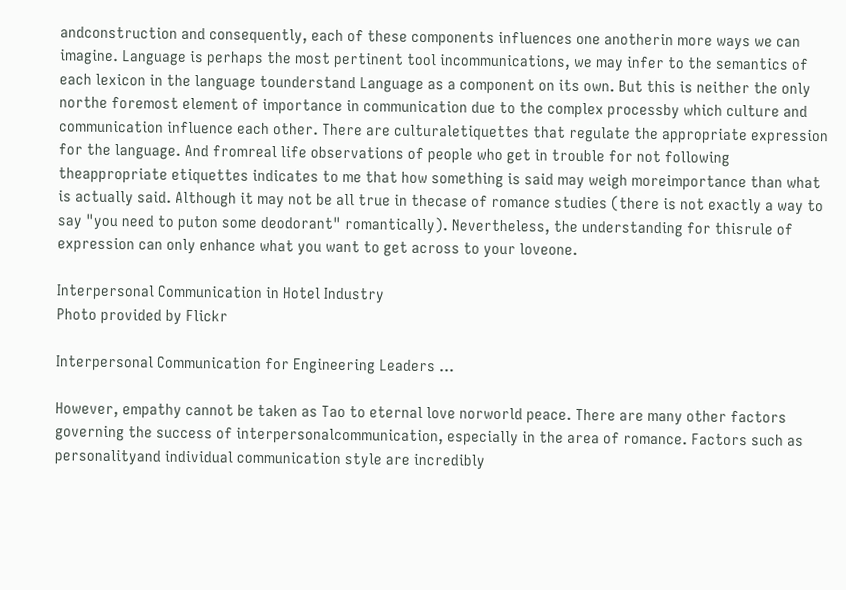andconstruction and consequently, each of these components influences one anotherin more ways we can imagine. Language is perhaps the most pertinent tool incommunications, we may infer to the semantics of each lexicon in the language tounderstand Language as a component on its own. But this is neither the only northe foremost element of importance in communication due to the complex processby which culture and communication influence each other. There are culturaletiquettes that regulate the appropriate expression for the language. And fromreal life observations of people who get in trouble for not following theappropriate etiquettes indicates to me that how something is said may weigh moreimportance than what is actually said. Although it may not be all true in thecase of romance studies (there is not exactly a way to say "you need to puton some deodorant" romantically). Nevertheless, the understanding for thisrule of expression can only enhance what you want to get across to your loveone.

Interpersonal Communication in Hotel Industry
Photo provided by Flickr

Interpersonal Communication for Engineering Leaders …

However, empathy cannot be taken as Tao to eternal love norworld peace. There are many other factors governing the success of interpersonalcommunication, especially in the area of romance. Factors such as personalityand individual communication style are incredibly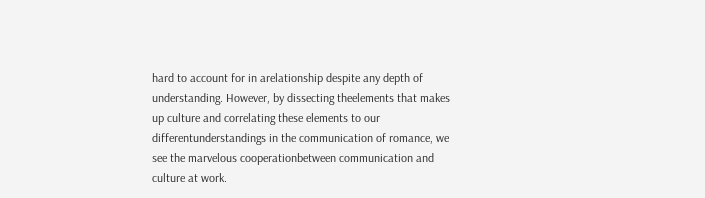hard to account for in arelationship despite any depth of understanding. However, by dissecting theelements that makes up culture and correlating these elements to our differentunderstandings in the communication of romance, we see the marvelous cooperationbetween communication and culture at work.